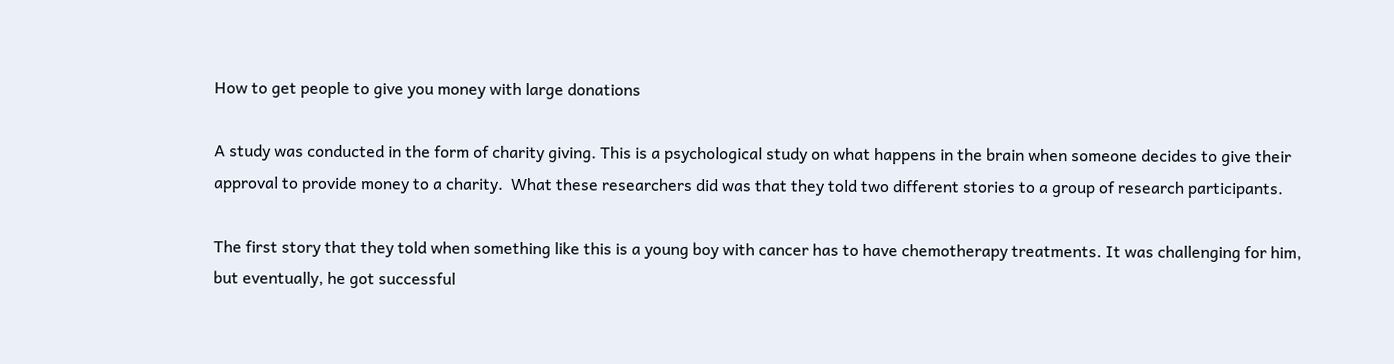How to get people to give you money with large donations

A study was conducted in the form of charity giving. This is a psychological study on what happens in the brain when someone decides to give their approval to provide money to a charity.  What these researchers did was that they told two different stories to a group of research participants.

The first story that they told when something like this is a young boy with cancer has to have chemotherapy treatments. It was challenging for him, but eventually, he got successful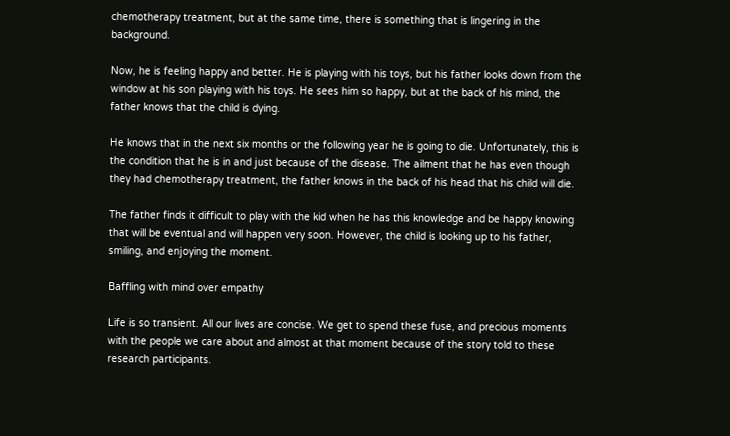chemotherapy treatment, but at the same time, there is something that is lingering in the background.

Now, he is feeling happy and better. He is playing with his toys, but his father looks down from the window at his son playing with his toys. He sees him so happy, but at the back of his mind, the father knows that the child is dying.

He knows that in the next six months or the following year he is going to die. Unfortunately, this is the condition that he is in and just because of the disease. The ailment that he has even though they had chemotherapy treatment, the father knows in the back of his head that his child will die.

The father finds it difficult to play with the kid when he has this knowledge and be happy knowing that will be eventual and will happen very soon. However, the child is looking up to his father, smiling, and enjoying the moment.

Baffling with mind over empathy

Life is so transient. All our lives are concise. We get to spend these fuse, and precious moments with the people we care about and almost at that moment because of the story told to these research participants.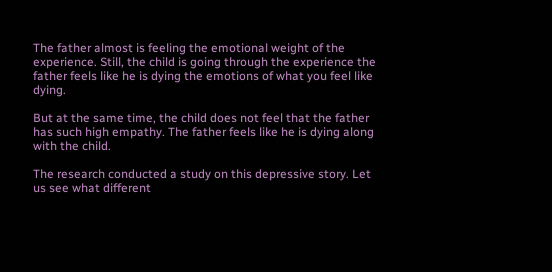The father almost is feeling the emotional weight of the experience. Still, the child is going through the experience the father feels like he is dying the emotions of what you feel like dying.

But at the same time, the child does not feel that the father has such high empathy. The father feels like he is dying along with the child.

The research conducted a study on this depressive story. Let us see what different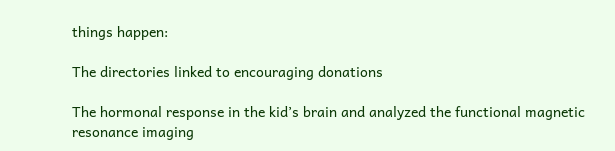things happen:

The directories linked to encouraging donations

The hormonal response in the kid’s brain and analyzed the functional magnetic resonance imaging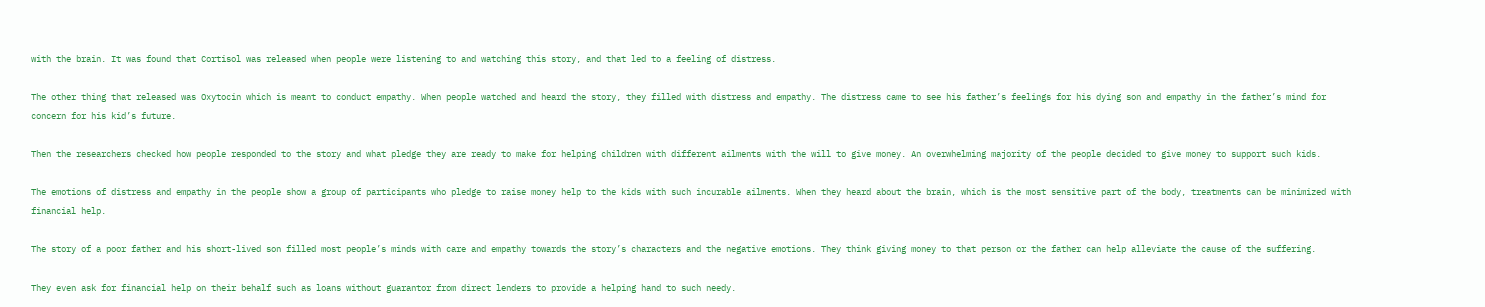with the brain. It was found that Cortisol was released when people were listening to and watching this story, and that led to a feeling of distress.

The other thing that released was Oxytocin which is meant to conduct empathy. When people watched and heard the story, they filled with distress and empathy. The distress came to see his father’s feelings for his dying son and empathy in the father’s mind for concern for his kid’s future.

Then the researchers checked how people responded to the story and what pledge they are ready to make for helping children with different ailments with the will to give money. An overwhelming majority of the people decided to give money to support such kids.

The emotions of distress and empathy in the people show a group of participants who pledge to raise money help to the kids with such incurable ailments. When they heard about the brain, which is the most sensitive part of the body, treatments can be minimized with financial help.

The story of a poor father and his short-lived son filled most people’s minds with care and empathy towards the story’s characters and the negative emotions. They think giving money to that person or the father can help alleviate the cause of the suffering.

They even ask for financial help on their behalf such as loans without guarantor from direct lenders to provide a helping hand to such needy.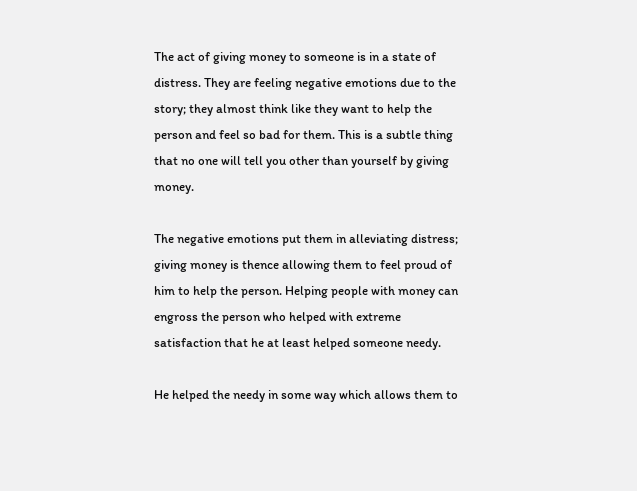The act of giving money to someone is in a state of distress. They are feeling negative emotions due to the story; they almost think like they want to help the person and feel so bad for them. This is a subtle thing that no one will tell you other than yourself by giving money.

The negative emotions put them in alleviating distress; giving money is thence allowing them to feel proud of him to help the person. Helping people with money can engross the person who helped with extreme satisfaction that he at least helped someone needy.

He helped the needy in some way which allows them to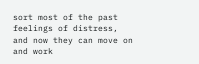sort most of the past feelings of distress, and now they can move on and work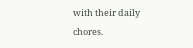with their daily chores.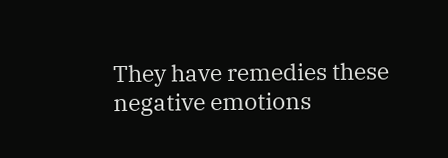They have remedies these negative emotions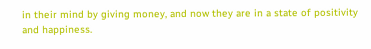in their mind by giving money, and now they are in a state of positivity and happiness.